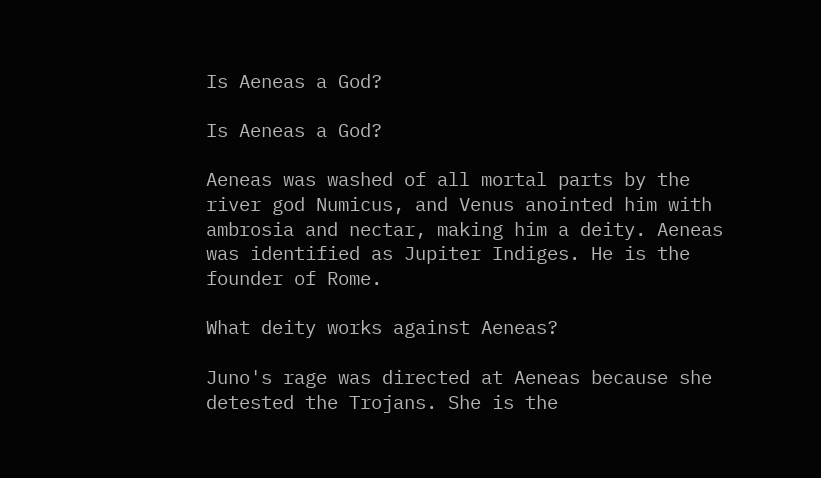Is Aeneas a God?

Is Aeneas a God?

Aeneas was washed of all mortal parts by the river god Numicus, and Venus anointed him with ambrosia and nectar, making him a deity. Aeneas was identified as Jupiter Indiges. He is the founder of Rome.

What deity works against Aeneas?

Juno's rage was directed at Aeneas because she detested the Trojans. She is the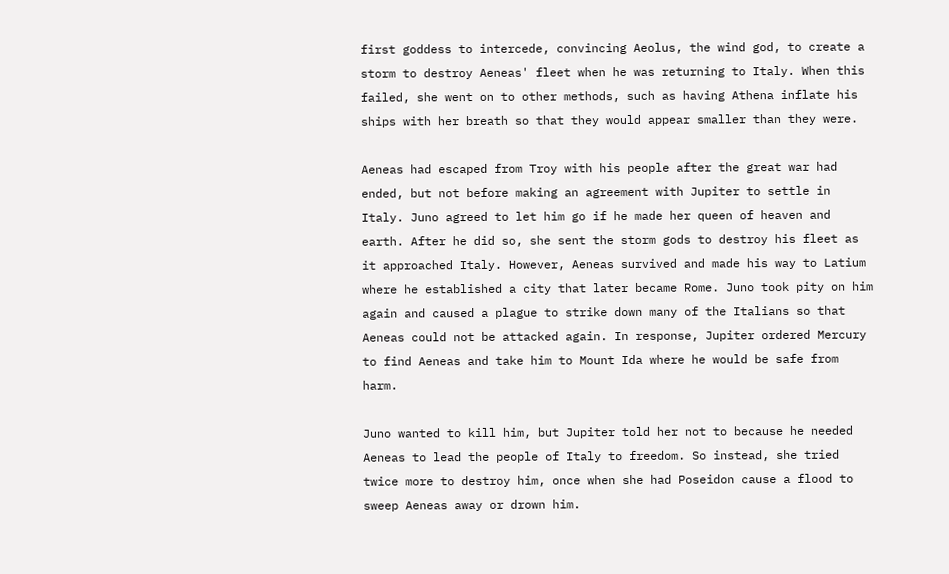first goddess to intercede, convincing Aeolus, the wind god, to create a storm to destroy Aeneas' fleet when he was returning to Italy. When this failed, she went on to other methods, such as having Athena inflate his ships with her breath so that they would appear smaller than they were.

Aeneas had escaped from Troy with his people after the great war had ended, but not before making an agreement with Jupiter to settle in Italy. Juno agreed to let him go if he made her queen of heaven and earth. After he did so, she sent the storm gods to destroy his fleet as it approached Italy. However, Aeneas survived and made his way to Latium where he established a city that later became Rome. Juno took pity on him again and caused a plague to strike down many of the Italians so that Aeneas could not be attacked again. In response, Jupiter ordered Mercury to find Aeneas and take him to Mount Ida where he would be safe from harm.

Juno wanted to kill him, but Jupiter told her not to because he needed Aeneas to lead the people of Italy to freedom. So instead, she tried twice more to destroy him, once when she had Poseidon cause a flood to sweep Aeneas away or drown him.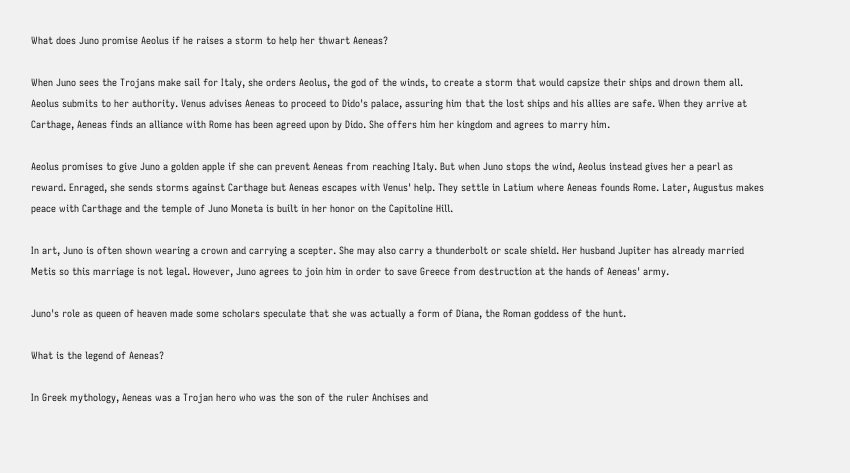What does Juno promise Aeolus if he raises a storm to help her thwart Aeneas?

When Juno sees the Trojans make sail for Italy, she orders Aeolus, the god of the winds, to create a storm that would capsize their ships and drown them all. Aeolus submits to her authority. Venus advises Aeneas to proceed to Dido's palace, assuring him that the lost ships and his allies are safe. When they arrive at Carthage, Aeneas finds an alliance with Rome has been agreed upon by Dido. She offers him her kingdom and agrees to marry him.

Aeolus promises to give Juno a golden apple if she can prevent Aeneas from reaching Italy. But when Juno stops the wind, Aeolus instead gives her a pearl as reward. Enraged, she sends storms against Carthage but Aeneas escapes with Venus' help. They settle in Latium where Aeneas founds Rome. Later, Augustus makes peace with Carthage and the temple of Juno Moneta is built in her honor on the Capitoline Hill.

In art, Juno is often shown wearing a crown and carrying a scepter. She may also carry a thunderbolt or scale shield. Her husband Jupiter has already married Metis so this marriage is not legal. However, Juno agrees to join him in order to save Greece from destruction at the hands of Aeneas' army.

Juno's role as queen of heaven made some scholars speculate that she was actually a form of Diana, the Roman goddess of the hunt.

What is the legend of Aeneas?

In Greek mythology, Aeneas was a Trojan hero who was the son of the ruler Anchises and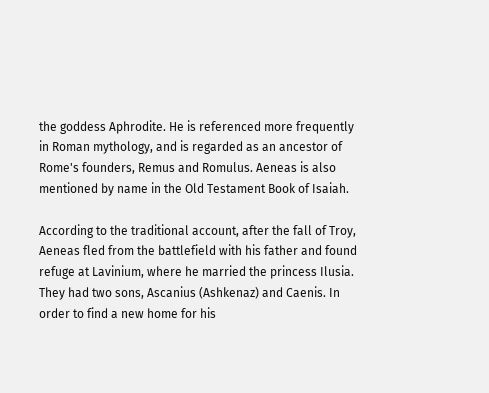the goddess Aphrodite. He is referenced more frequently in Roman mythology, and is regarded as an ancestor of Rome's founders, Remus and Romulus. Aeneas is also mentioned by name in the Old Testament Book of Isaiah.

According to the traditional account, after the fall of Troy, Aeneas fled from the battlefield with his father and found refuge at Lavinium, where he married the princess Ilusia. They had two sons, Ascanius (Ashkenaz) and Caenis. In order to find a new home for his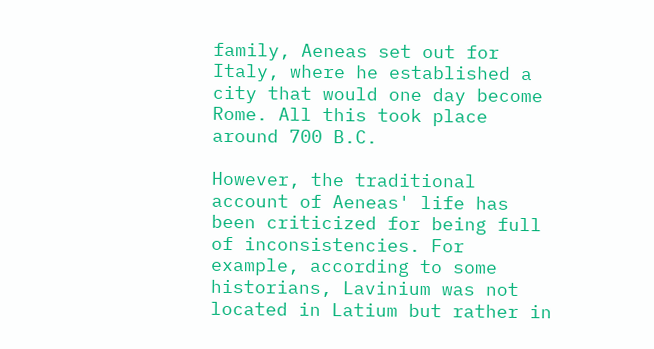family, Aeneas set out for Italy, where he established a city that would one day become Rome. All this took place around 700 B.C.

However, the traditional account of Aeneas' life has been criticized for being full of inconsistencies. For example, according to some historians, Lavinium was not located in Latium but rather in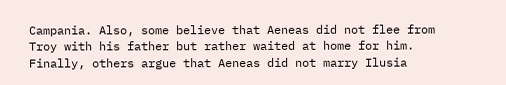Campania. Also, some believe that Aeneas did not flee from Troy with his father but rather waited at home for him. Finally, others argue that Aeneas did not marry Ilusia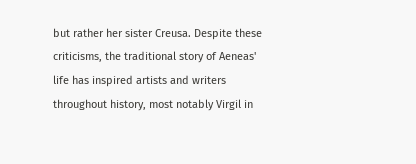but rather her sister Creusa. Despite these criticisms, the traditional story of Aeneas' life has inspired artists and writers throughout history, most notably Virgil in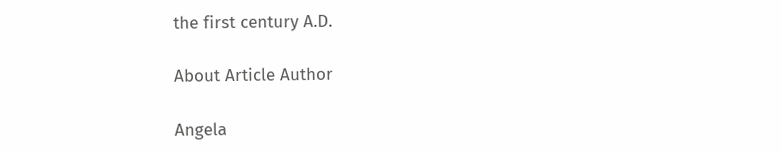the first century A.D.

About Article Author

Angela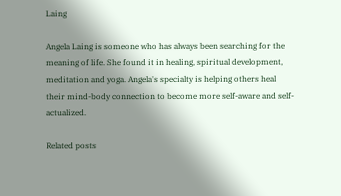Laing

Angela Laing is someone who has always been searching for the meaning of life. She found it in healing, spiritual development, meditation and yoga. Angela's specialty is helping others heal their mind-body connection to become more self-aware and self-actualized.

Related posts